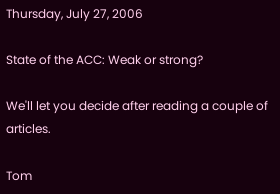Thursday, July 27, 2006

State of the ACC: Weak or strong?

We'll let you decide after reading a couple of articles.

Tom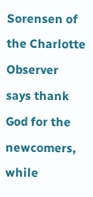Sorensen of the Charlotte Observer says thank God for the newcomers, while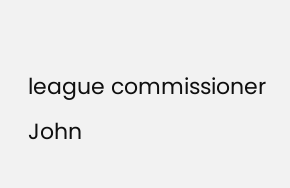league commissioner John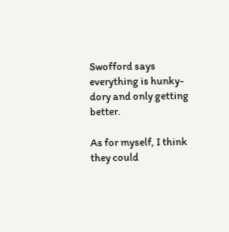Swofford says everything is hunky-dory and only getting better.

As for myself, I think they could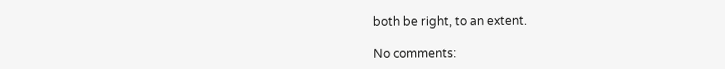both be right, to an extent.

No comments: